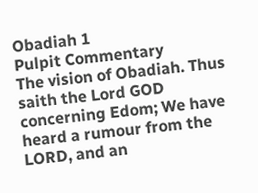Obadiah 1
Pulpit Commentary
The vision of Obadiah. Thus saith the Lord GOD concerning Edom; We have heard a rumour from the LORD, and an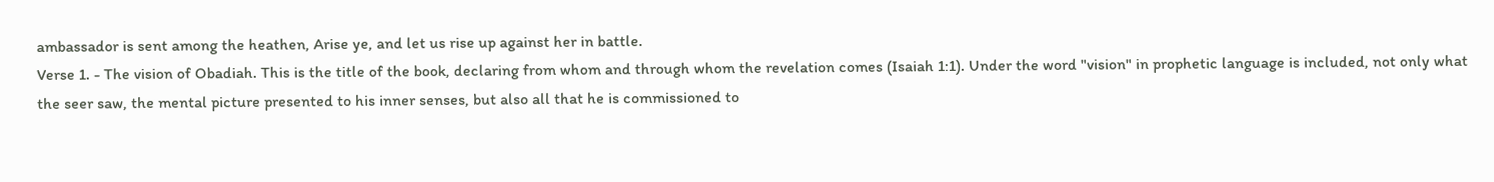ambassador is sent among the heathen, Arise ye, and let us rise up against her in battle.
Verse 1. - The vision of Obadiah. This is the title of the book, declaring from whom and through whom the revelation comes (Isaiah 1:1). Under the word "vision" in prophetic language is included, not only what the seer saw, the mental picture presented to his inner senses, but also all that he is commissioned to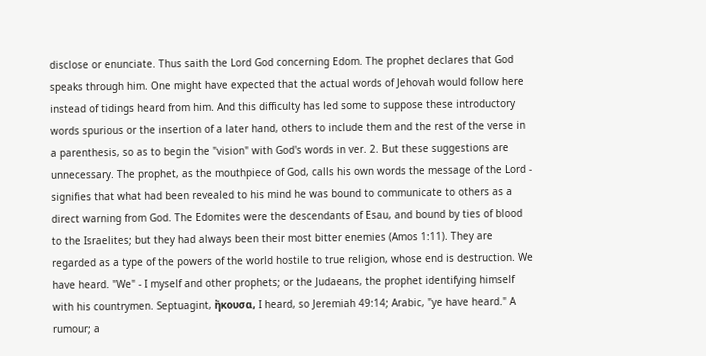disclose or enunciate. Thus saith the Lord God concerning Edom. The prophet declares that God speaks through him. One might have expected that the actual words of Jehovah would follow here instead of tidings heard from him. And this difficulty has led some to suppose these introductory words spurious or the insertion of a later hand, others to include them and the rest of the verse in a parenthesis, so as to begin the "vision" with God's words in ver. 2. But these suggestions are unnecessary. The prophet, as the mouthpiece of God, calls his own words the message of the Lord - signifies that what had been revealed to his mind he was bound to communicate to others as a direct warning from God. The Edomites were the descendants of Esau, and bound by ties of blood to the Israelites; but they had always been their most bitter enemies (Amos 1:11). They are regarded as a type of the powers of the world hostile to true religion, whose end is destruction. We have heard. "We" - I myself and other prophets; or the Judaeans, the prophet identifying himself with his countrymen. Septuagint, ἤκουσα, I heard, so Jeremiah 49:14; Arabic, "ye have heard." A rumour; a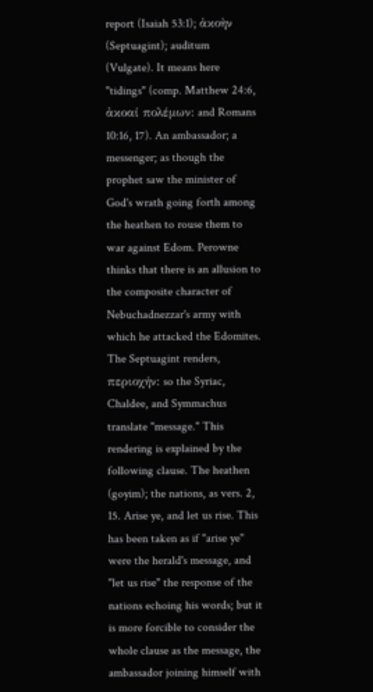report (Isaiah 53:1); ἀκοὴν (Septuagint); auditum (Vulgate). It means here "tidings" (comp. Matthew 24:6, ἀκοαί πολέμων: and Romans 10:16, 17). An ambassador; a messenger; as though the prophet saw the minister of God's wrath going forth among the heathen to rouse them to war against Edom. Perowne thinks that there is an allusion to the composite character of Nebuchadnezzar's army with which he attacked the Edomites. The Septuagint renders, περιοχήν: so the Syriac, Chaldee, and Symmachus translate "message." This rendering is explained by the following clause. The heathen (goyim); the nations, as vers. 2, 15. Arise ye, and let us rise. This has been taken as if "arise ye" were the herald's message, and "let us rise" the response of the nations echoing his words; but it is more forcible to consider the whole clause as the message, the ambassador joining himself with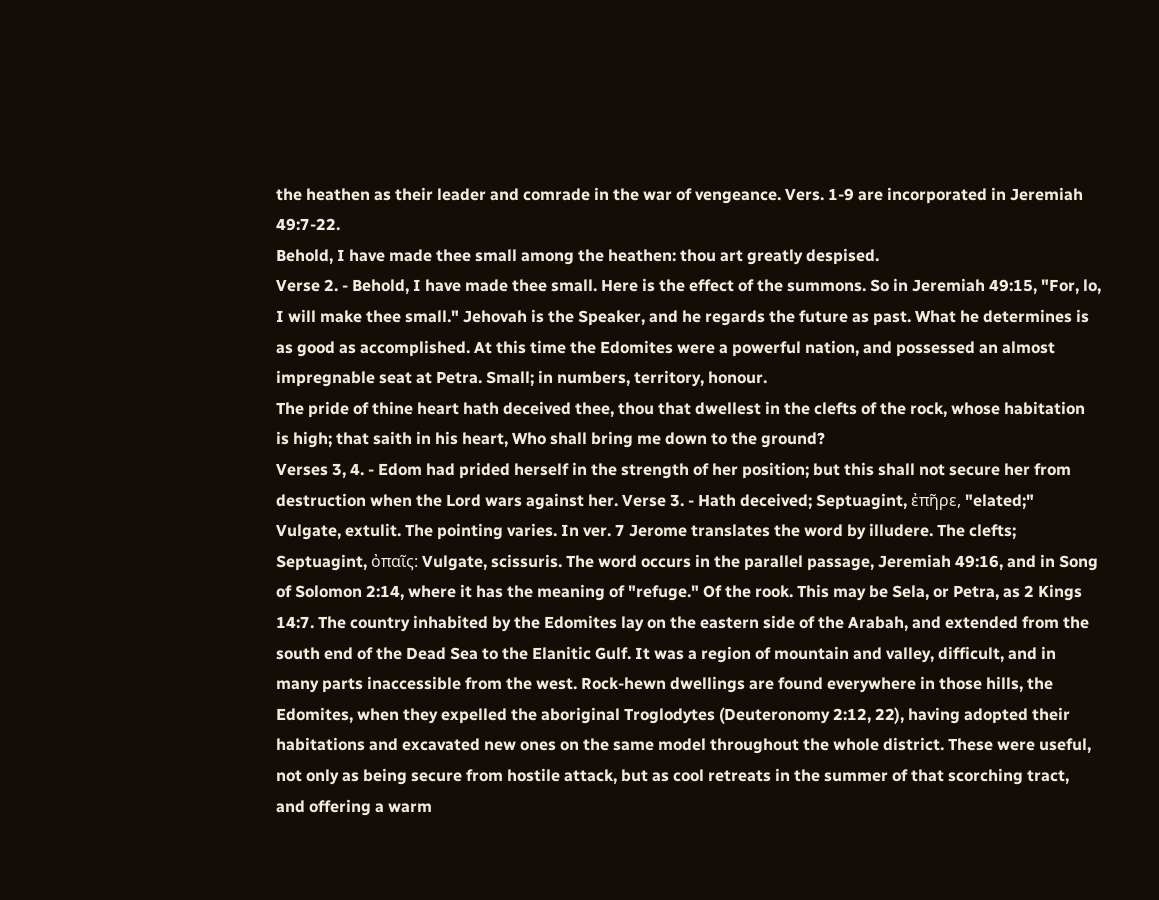the heathen as their leader and comrade in the war of vengeance. Vers. 1-9 are incorporated in Jeremiah 49:7-22.
Behold, I have made thee small among the heathen: thou art greatly despised.
Verse 2. - Behold, I have made thee small. Here is the effect of the summons. So in Jeremiah 49:15, "For, lo, I will make thee small." Jehovah is the Speaker, and he regards the future as past. What he determines is as good as accomplished. At this time the Edomites were a powerful nation, and possessed an almost impregnable seat at Petra. Small; in numbers, territory, honour.
The pride of thine heart hath deceived thee, thou that dwellest in the clefts of the rock, whose habitation is high; that saith in his heart, Who shall bring me down to the ground?
Verses 3, 4. - Edom had prided herself in the strength of her position; but this shall not secure her from destruction when the Lord wars against her. Verse 3. - Hath deceived; Septuagint, ἐπῆρε, "elated;" Vulgate, extulit. The pointing varies. In ver. 7 Jerome translates the word by illudere. The clefts; Septuagint, ὀπαῖς: Vulgate, scissuris. The word occurs in the parallel passage, Jeremiah 49:16, and in Song of Solomon 2:14, where it has the meaning of "refuge." Of the rook. This may be Sela, or Petra, as 2 Kings 14:7. The country inhabited by the Edomites lay on the eastern side of the Arabah, and extended from the south end of the Dead Sea to the Elanitic Gulf. It was a region of mountain and valley, difficult, and in many parts inaccessible from the west. Rock-hewn dwellings are found everywhere in those hills, the Edomites, when they expelled the aboriginal Troglodytes (Deuteronomy 2:12, 22), having adopted their habitations and excavated new ones on the same model throughout the whole district. These were useful, not only as being secure from hostile attack, but as cool retreats in the summer of that scorching tract, and offering a warm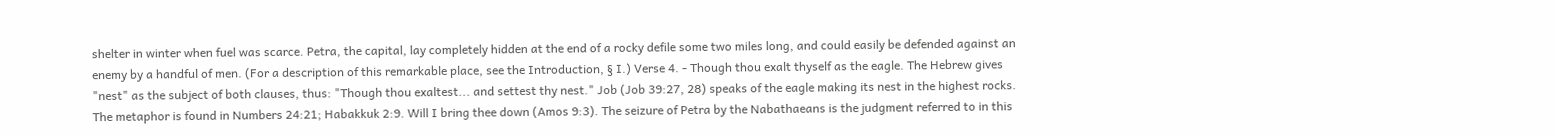shelter in winter when fuel was scarce. Petra, the capital, lay completely hidden at the end of a rocky defile some two miles long, and could easily be defended against an enemy by a handful of men. (For a description of this remarkable place, see the Introduction, § I.) Verse 4. - Though thou exalt thyself as the eagle. The Hebrew gives "nest" as the subject of both clauses, thus: "Though thou exaltest... and settest thy nest." Job (Job 39:27, 28) speaks of the eagle making its nest in the highest rocks. The metaphor is found in Numbers 24:21; Habakkuk 2:9. Will I bring thee down (Amos 9:3). The seizure of Petra by the Nabathaeans is the judgment referred to in this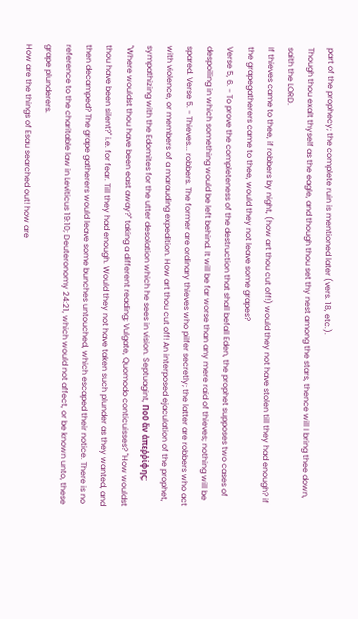part of the prophecy; the complete ruin is mentioned later (vers. 18, etc.).
Though thou exalt thyself as the eagle, and though thou set thy nest among the stars, thence will I bring thee down, saith the LORD.
If thieves came to thee, if robbers by night, (how art thou cut off!) would they not have stolen till they had enough? if the grapegatherers came to thee, would they not leave some grapes?
Verse 5, 6. - To prove the completeness of the destruction that shall befall Eden, the prophet supposes two cases of despoiling in which something would be left behind. It will be far worse than any mere raid of thieves; nothing will be spared. Verse 5. - Thieves... robbers. The former are ordinary thieves who pilfer secretly; the latter are robbers who act with violence, or members of a marauding expedition. How art thou cut off! An interposed ejaculation of the prophet, sympathizing with the Edomites for the utter desolation which he sees in vision. Septuagint, Ποῦ ἄν ἀπεῥῤίφης; "Where wouldst thou have been east away?" taking a different reading; Vulgate, Quomodo conticuisses? "How wouldst thou have been silent?" i.e. for fear. Till they had enough. Would they not have taken such plunder as they wanted, and then decamped? The grape gatherers would leave some bunches untouched, which escaped their notice. There is no reference to the charitable law in Leviticus 19:10; Deuteronomy 24:21, which would not affect, or be known unto, these grape plunderers.
How are the things of Esau searched out! how are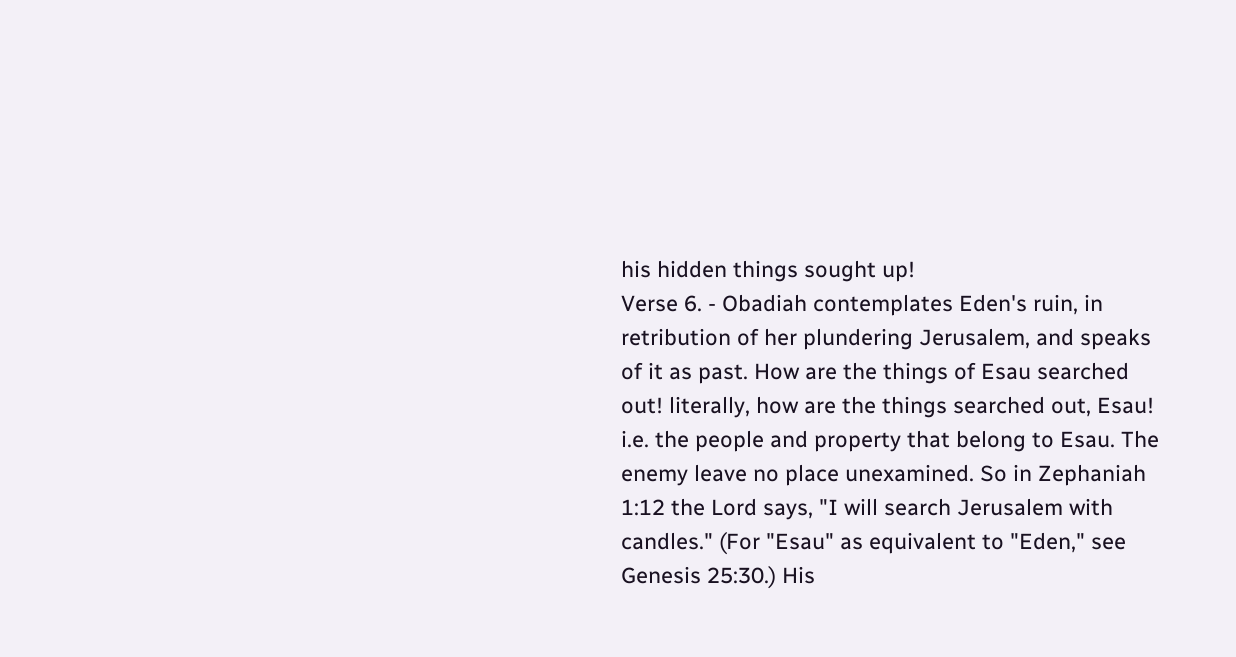his hidden things sought up!
Verse 6. - Obadiah contemplates Eden's ruin, in retribution of her plundering Jerusalem, and speaks of it as past. How are the things of Esau searched out! literally, how are the things searched out, Esau! i.e. the people and property that belong to Esau. The enemy leave no place unexamined. So in Zephaniah 1:12 the Lord says, "I will search Jerusalem with candles." (For "Esau" as equivalent to "Eden," see Genesis 25:30.) His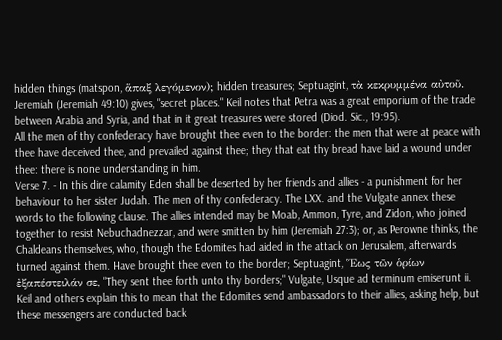hidden things (matspon, ἅπαξ λεγόμενον); hidden treasures; Septuagint, τὰ κεκρυμμένα αὐτοῦ. Jeremiah (Jeremiah 49:10) gives, "secret places." Keil notes that Petra was a great emporium of the trade between Arabia and Syria, and that in it great treasures were stored (Diod. Sic., 19:95).
All the men of thy confederacy have brought thee even to the border: the men that were at peace with thee have deceived thee, and prevailed against thee; they that eat thy bread have laid a wound under thee: there is none understanding in him.
Verse 7. - In this dire calamity Eden shall be deserted by her friends and allies - a punishment for her behaviour to her sister Judah. The men of thy confederacy. The LXX. and the Vulgate annex these words to the following clause. The allies intended may be Moab, Ammon, Tyre, and Zidon, who joined together to resist Nebuchadnezzar, and were smitten by him (Jeremiah 27:3); or, as Perowne thinks, the Chaldeans themselves, who, though the Edomites had aided in the attack on Jerusalem, afterwards turned against them. Have brought thee even to the border; Septuagint, Ἕως τῶν ὁρίων ἐξαπέστειλάν σε, "They sent thee forth unto thy borders;" Vulgate, Usque ad terminum emiserunt ii. Keil and others explain this to mean that the Edomites send ambassadors to their allies, asking help, but these messengers are conducted back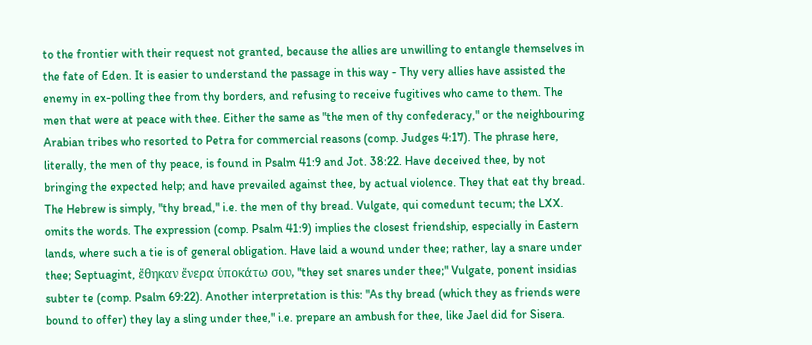to the frontier with their request not granted, because the allies are unwilling to entangle themselves in the fate of Eden. It is easier to understand the passage in this way - Thy very allies have assisted the enemy in ex-polling thee from thy borders, and refusing to receive fugitives who came to them. The men that were at peace with thee. Either the same as "the men of thy confederacy," or the neighbouring Arabian tribes who resorted to Petra for commercial reasons (comp. Judges 4:17). The phrase here, literally, the men of thy peace, is found in Psalm 41:9 and Jot. 38:22. Have deceived thee, by not bringing the expected help; and have prevailed against thee, by actual violence. They that eat thy bread. The Hebrew is simply, "thy bread," i.e. the men of thy bread. Vulgate, qui comedunt tecum; the LXX. omits the words. The expression (comp. Psalm 41:9) implies the closest friendship, especially in Eastern lands, where such a tie is of general obligation. Have laid a wound under thee; rather, lay a snare under thee; Septuagint, ἔθηκαν ἔνερα ὑποκάτω σου, "they set snares under thee;" Vulgate, ponent insidias subter te (comp. Psalm 69:22). Another interpretation is this: "As thy bread (which they as friends were bound to offer) they lay a sling under thee," i.e. prepare an ambush for thee, like Jael did for Sisera.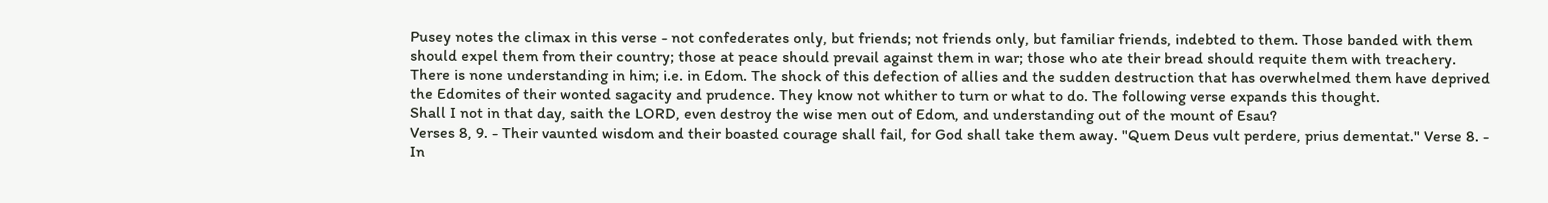Pusey notes the climax in this verse - not confederates only, but friends; not friends only, but familiar friends, indebted to them. Those banded with them should expel them from their country; those at peace should prevail against them in war; those who ate their bread should requite them with treachery. There is none understanding in him; i.e. in Edom. The shock of this defection of allies and the sudden destruction that has overwhelmed them have deprived the Edomites of their wonted sagacity and prudence. They know not whither to turn or what to do. The following verse expands this thought.
Shall I not in that day, saith the LORD, even destroy the wise men out of Edom, and understanding out of the mount of Esau?
Verses 8, 9. - Their vaunted wisdom and their boasted courage shall fail, for God shall take them away. "Quem Deus vult perdere, prius dementat." Verse 8. - In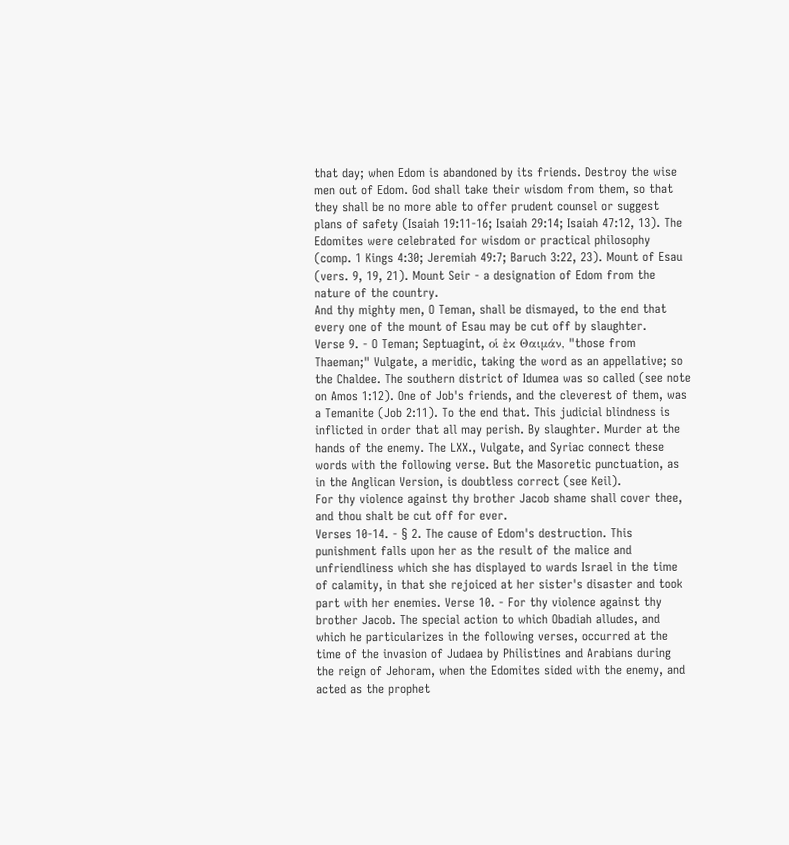that day; when Edom is abandoned by its friends. Destroy the wise men out of Edom. God shall take their wisdom from them, so that they shall be no more able to offer prudent counsel or suggest plans of safety (Isaiah 19:11-16; Isaiah 29:14; Isaiah 47:12, 13). The Edomites were celebrated for wisdom or practical philosophy (comp. 1 Kings 4:30; Jeremiah 49:7; Baruch 3:22, 23). Mount of Esau (vers. 9, 19, 21). Mount Seir - a designation of Edom from the nature of the country.
And thy mighty men, O Teman, shall be dismayed, to the end that every one of the mount of Esau may be cut off by slaughter.
Verse 9. - O Teman; Septuagint, οἱ ἐκ Θαιμάν, "those from Thaeman;" Vulgate, a meridic, taking the word as an appellative; so the Chaldee. The southern district of Idumea was so called (see note on Amos 1:12). One of Job's friends, and the cleverest of them, was a Temanite (Job 2:11). To the end that. This judicial blindness is inflicted in order that all may perish. By slaughter. Murder at the hands of the enemy. The LXX., Vulgate, and Syriac connect these words with the following verse. But the Masoretic punctuation, as in the Anglican Version, is doubtless correct (see Keil).
For thy violence against thy brother Jacob shame shall cover thee, and thou shalt be cut off for ever.
Verses 10-14. - § 2. The cause of Edom's destruction. This punishment falls upon her as the result of the malice and unfriendliness which she has displayed to wards Israel in the time of calamity, in that she rejoiced at her sister's disaster and took part with her enemies. Verse 10. - For thy violence against thy brother Jacob. The special action to which Obadiah alludes, and which he particularizes in the following verses, occurred at the time of the invasion of Judaea by Philistines and Arabians during the reign of Jehoram, when the Edomites sided with the enemy, and acted as the prophet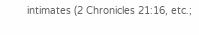intimates (2 Chronicles 21:16, etc.;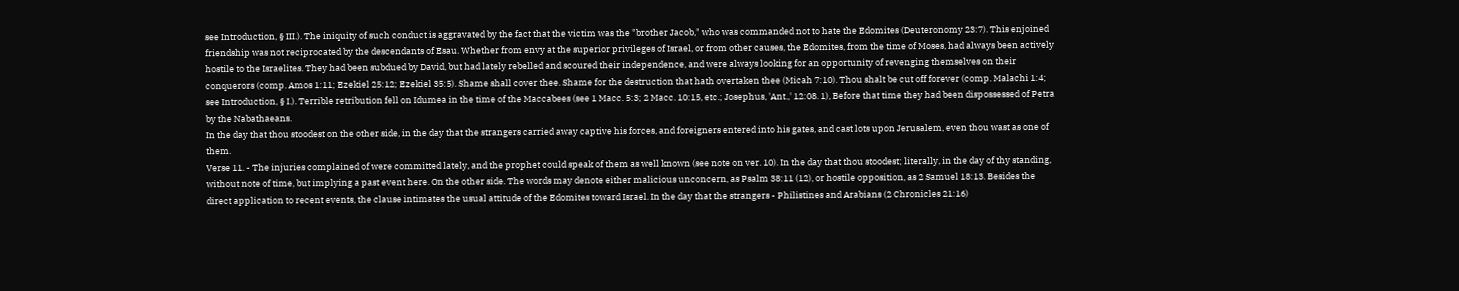see Introduction, § III.). The iniquity of such conduct is aggravated by the fact that the victim was the "brother Jacob," who was commanded not to hate the Edomites (Deuteronomy 23:7). This enjoined friendship was not reciprocated by the descendants of Esau. Whether from envy at the superior privileges of Israel, or from other causes, the Edomites, from the time of Moses, had always been actively hostile to the Israelites. They had been subdued by David, but had lately rebelled and scoured their independence, and were always looking for an opportunity of revenging themselves on their conquerors (comp. Amos 1:11; Ezekiel 25:12; Ezekiel 35:5). Shame shall cover thee. Shame for the destruction that hath overtaken thee (Micah 7:10). Thou shalt be cut off forever (comp. Malachi 1:4; see Introduction, § I.). Terrible retribution fell on Idumea in the time of the Maccabees (see 1 Macc. 5:3; 2 Macc. 10:15, etc.; Josephus, 'Ant.,' 12:08. 1), Before that time they had been dispossessed of Petra by the Nabathaeans.
In the day that thou stoodest on the other side, in the day that the strangers carried away captive his forces, and foreigners entered into his gates, and cast lots upon Jerusalem, even thou wast as one of them.
Verse 11. - The injuries complained of were committed lately, and the prophet could speak of them as well known (see note on ver. 10). In the day that thou stoodest; literally, in the day of thy standing, without note of time, but implying a past event here. On the other side. The words may denote either malicious unconcern, as Psalm 38:11 (12), or hostile opposition, as 2 Samuel 18:13. Besides the direct application to recent events, the clause intimates the usual attitude of the Edomites toward Israel. In the day that the strangers - Philistines and Arabians (2 Chronicles 21:16)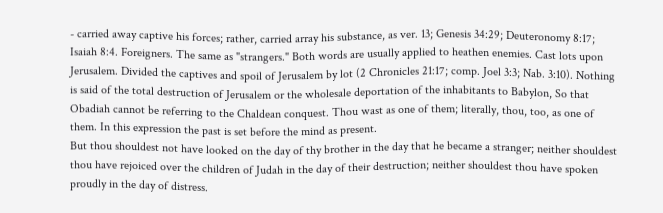- carried away captive his forces; rather, carried array his substance, as ver. 13; Genesis 34:29; Deuteronomy 8:17; Isaiah 8:4. Foreigners. The same as "strangers." Both words are usually applied to heathen enemies. Cast lots upon Jerusalem. Divided the captives and spoil of Jerusalem by lot (2 Chronicles 21:17; comp. Joel 3:3; Nab. 3:10). Nothing is said of the total destruction of Jerusalem or the wholesale deportation of the inhabitants to Babylon, So that Obadiah cannot be referring to the Chaldean conquest. Thou wast as one of them; literally, thou, too, as one of them. In this expression the past is set before the mind as present.
But thou shouldest not have looked on the day of thy brother in the day that he became a stranger; neither shouldest thou have rejoiced over the children of Judah in the day of their destruction; neither shouldest thou have spoken proudly in the day of distress.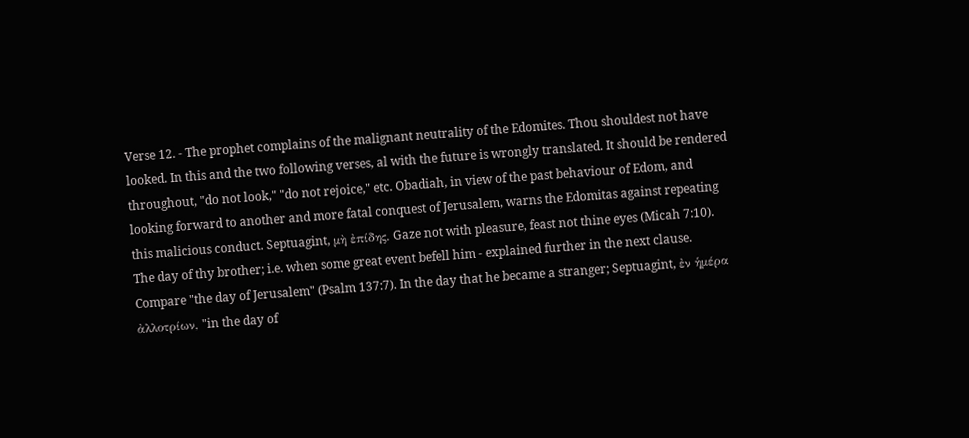Verse 12. - The prophet complains of the malignant neutrality of the Edomites. Thou shouldest not have looked. In this and the two following verses, al with the future is wrongly translated. It should be rendered throughout, "do not look," "do not rejoice," etc. Obadiah, in view of the past behaviour of Edom, and looking forward to another and more fatal conquest of Jerusalem, warns the Edomitas against repeating this malicious conduct. Septuagint, μὴ ἐπίδης. Gaze not with pleasure, feast not thine eyes (Micah 7:10). The day of thy brother; i.e. when some great event befell him - explained further in the next clause. Compare "the day of Jerusalem" (Psalm 137:7). In the day that he became a stranger; Septuagint, ἐν ἡμέρα ἀλλοτρίων, "in the day of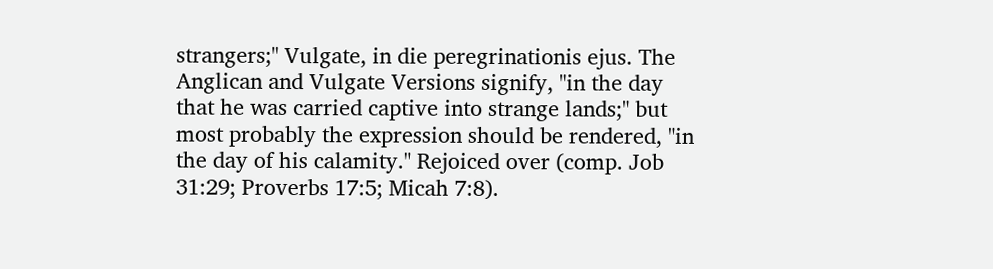strangers;" Vulgate, in die peregrinationis ejus. The Anglican and Vulgate Versions signify, "in the day that he was carried captive into strange lands;" but most probably the expression should be rendered, "in the day of his calamity." Rejoiced over (comp. Job 31:29; Proverbs 17:5; Micah 7:8).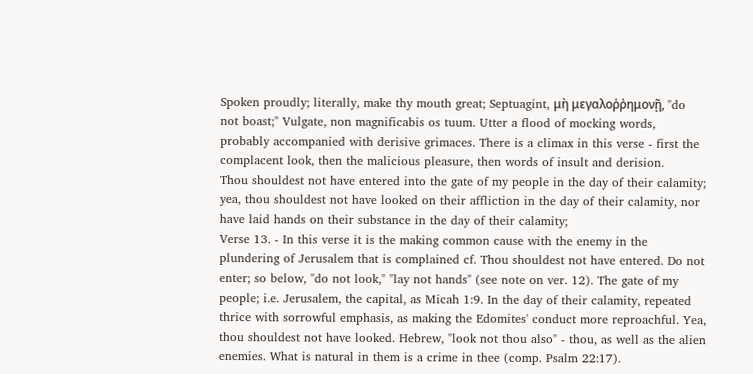Spoken proudly; literally, make thy mouth great; Septuagint, μὴ μεγαλοῥῤημονῇ, "do not boast;" Vulgate, non magnificabis os tuum. Utter a flood of mocking words, probably accompanied with derisive grimaces. There is a climax in this verse - first the complacent look, then the malicious pleasure, then words of insult and derision.
Thou shouldest not have entered into the gate of my people in the day of their calamity; yea, thou shouldest not have looked on their affliction in the day of their calamity, nor have laid hands on their substance in the day of their calamity;
Verse 13. - In this verse it is the making common cause with the enemy in the plundering of Jerusalem that is complained cf. Thou shouldest not have entered. Do not enter; so below, "do not look," "lay not hands" (see note on ver. 12). The gate of my people; i.e. Jerusalem, the capital, as Micah 1:9. In the day of their calamity, repeated thrice with sorrowful emphasis, as making the Edomites' conduct more reproachful. Yea, thou shouldest not have looked. Hebrew, "look not thou also" - thou, as well as the alien enemies. What is natural in them is a crime in thee (comp. Psalm 22:17).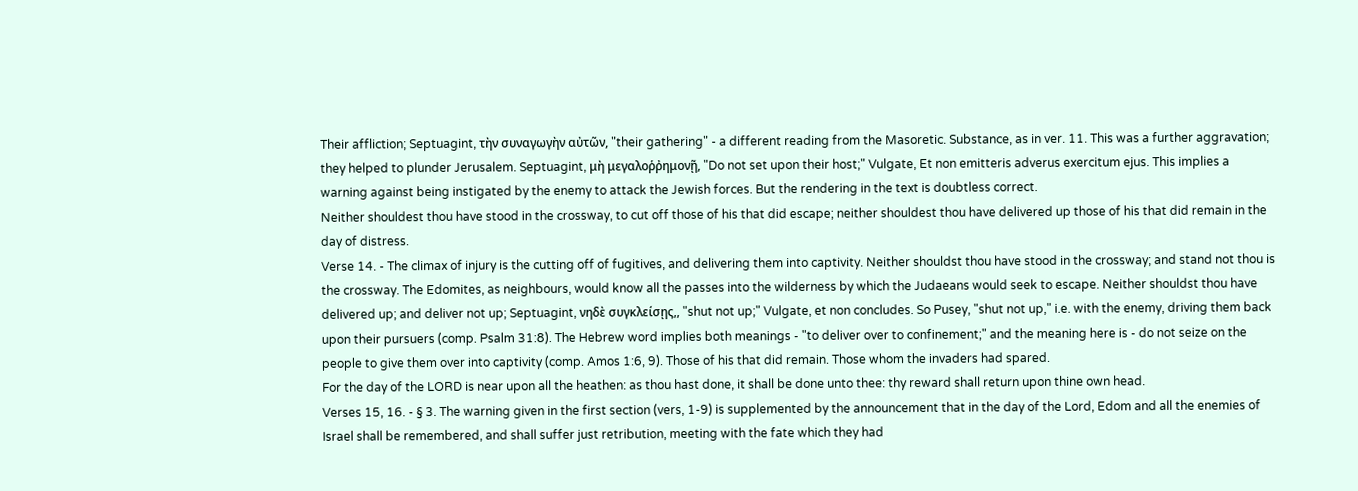Their affliction; Septuagint, τὴν συναγωγὴν αὐτῶν, "their gathering" - a different reading from the Masoretic. Substance, as in ver. 11. This was a further aggravation; they helped to plunder Jerusalem. Septuagint, μὴ μεγαλοῥῤημονῇ, "Do not set upon their host;" Vulgate, Et non emitteris adverus exercitum ejus. This implies a warning against being instigated by the enemy to attack the Jewish forces. But the rendering in the text is doubtless correct.
Neither shouldest thou have stood in the crossway, to cut off those of his that did escape; neither shouldest thou have delivered up those of his that did remain in the day of distress.
Verse 14. - The climax of injury is the cutting off of fugitives, and delivering them into captivity. Neither shouldst thou have stood in the crossway; and stand not thou is the crossway. The Edomites, as neighbours, would know all the passes into the wilderness by which the Judaeans would seek to escape. Neither shouldst thou have delivered up; and deliver not up; Septuagint, νηδὲ συγκλείσῃς,, "shut not up;" Vulgate, et non concludes. So Pusey, "shut not up," i.e. with the enemy, driving them back upon their pursuers (comp. Psalm 31:8). The Hebrew word implies both meanings - "to deliver over to confinement;" and the meaning here is - do not seize on the people to give them over into captivity (comp. Amos 1:6, 9). Those of his that did remain. Those whom the invaders had spared.
For the day of the LORD is near upon all the heathen: as thou hast done, it shall be done unto thee: thy reward shall return upon thine own head.
Verses 15, 16. - § 3. The warning given in the first section (vers, 1-9) is supplemented by the announcement that in the day of the Lord, Edom and all the enemies of Israel shall be remembered, and shall suffer just retribution, meeting with the fate which they had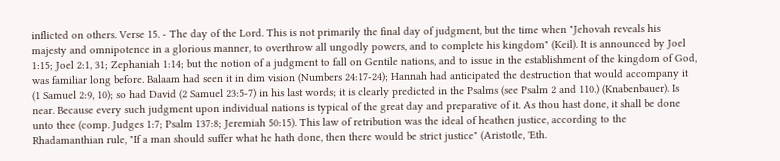inflicted on others. Verse 15. - The day of the Lord. This is not primarily the final day of judgment, but the time when "Jehovah reveals his majesty and omnipotence in a glorious manner, to overthrow all ungodly powers, and to complete his kingdom" (Keil). It is announced by Joel 1:15; Joel 2:1, 31; Zephaniah 1:14; but the notion of a judgment to fall on Gentile nations, and to issue in the establishment of the kingdom of God, was familiar long before. Balaam had seen it in dim vision (Numbers 24:17-24); Hannah had anticipated the destruction that would accompany it (1 Samuel 2:9, 10); so had David (2 Samuel 23:5-7) in his last words; it is clearly predicted in the Psalms (see Psalm 2 and 110.) (Knabenbauer). Is near. Because every such judgment upon individual nations is typical of the great day and preparative of it. As thou hast done, it shall be done unto thee (comp. Judges 1:7; Psalm 137:8; Jeremiah 50:15). This law of retribution was the ideal of heathen justice, according to the Rhadamanthian rule, "If a man should suffer what he hath done, then there would be strict justice" (Aristotle, 'Eth.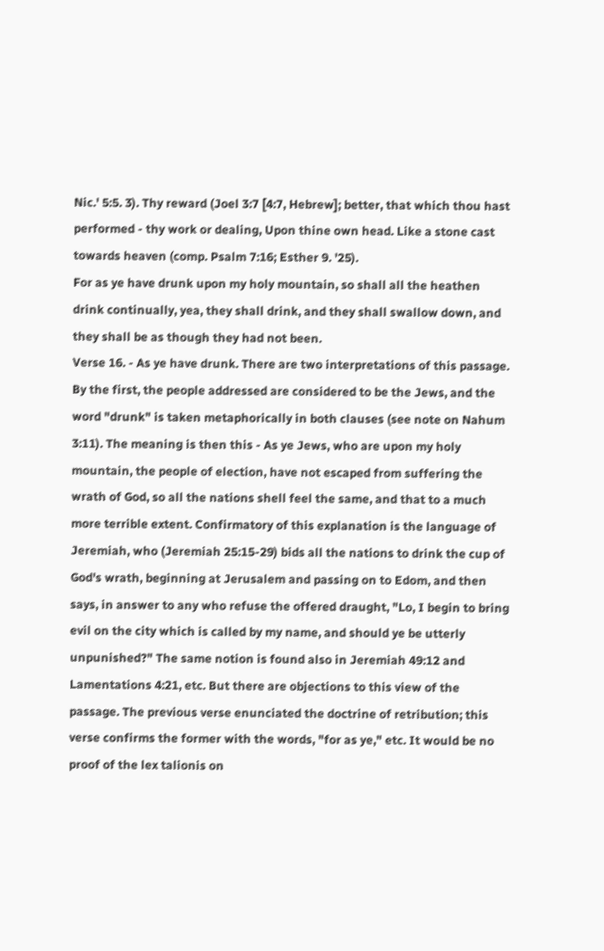Nic.' 5:5. 3). Thy reward (Joel 3:7 [4:7, Hebrew]; better, that which thou hast performed - thy work or dealing, Upon thine own head. Like a stone cast towards heaven (comp. Psalm 7:16; Esther 9. '25).
For as ye have drunk upon my holy mountain, so shall all the heathen drink continually, yea, they shall drink, and they shall swallow down, and they shall be as though they had not been.
Verse 16. - As ye have drunk. There are two interpretations of this passage. By the first, the people addressed are considered to be the Jews, and the word "drunk" is taken metaphorically in both clauses (see note on Nahum 3:11). The meaning is then this - As ye Jews, who are upon my holy mountain, the people of election, have not escaped from suffering the wrath of God, so all the nations shell feel the same, and that to a much more terrible extent. Confirmatory of this explanation is the language of Jeremiah, who (Jeremiah 25:15-29) bids all the nations to drink the cup of God's wrath, beginning at Jerusalem and passing on to Edom, and then says, in answer to any who refuse the offered draught, "Lo, I begin to bring evil on the city which is called by my name, and should ye be utterly unpunished?" The same notion is found also in Jeremiah 49:12 and Lamentations 4:21, etc. But there are objections to this view of the passage. The previous verse enunciated the doctrine of retribution; this verse confirms the former with the words, "for as ye," etc. It would be no proof of the lex talionis on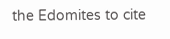the Edomites to cite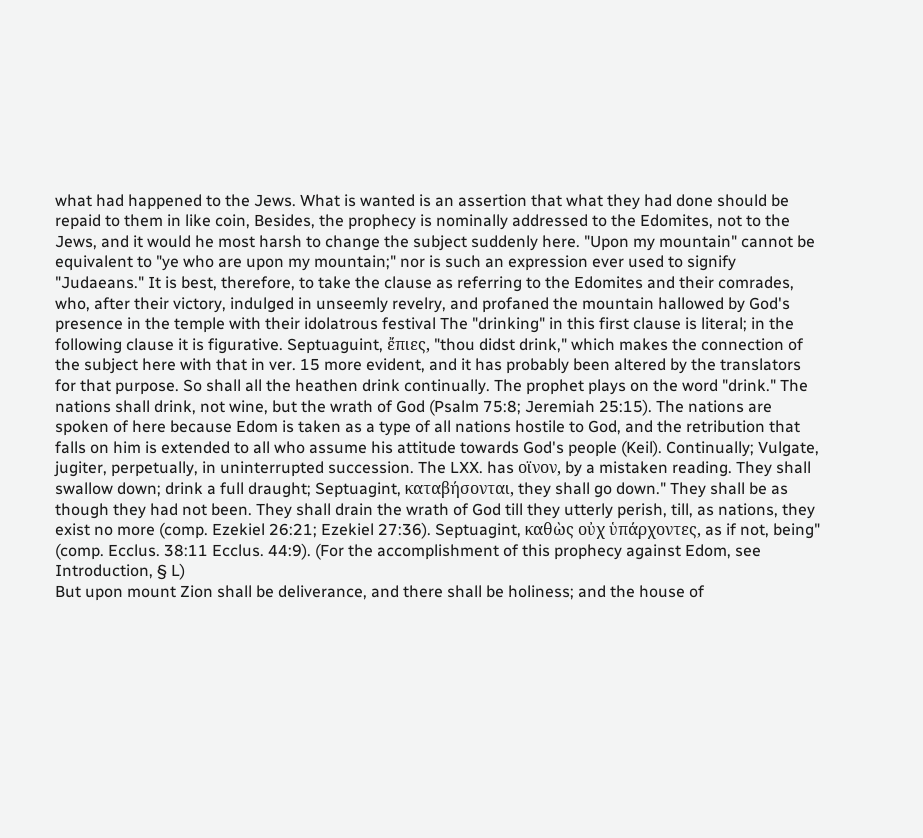what had happened to the Jews. What is wanted is an assertion that what they had done should be repaid to them in like coin, Besides, the prophecy is nominally addressed to the Edomites, not to the Jews, and it would he most harsh to change the subject suddenly here. "Upon my mountain" cannot be equivalent to "ye who are upon my mountain;" nor is such an expression ever used to signify "Judaeans." It is best, therefore, to take the clause as referring to the Edomites and their comrades, who, after their victory, indulged in unseemly revelry, and profaned the mountain hallowed by God's presence in the temple with their idolatrous festival The "drinking" in this first clause is literal; in the following clause it is figurative. Septuaguint, ἔπιες, "thou didst drink," which makes the connection of the subject here with that in ver. 15 more evident, and it has probably been altered by the translators for that purpose. So shall all the heathen drink continually. The prophet plays on the word "drink." The nations shall drink, not wine, but the wrath of God (Psalm 75:8; Jeremiah 25:15). The nations are spoken of here because Edom is taken as a type of all nations hostile to God, and the retribution that falls on him is extended to all who assume his attitude towards God's people (Keil). Continually; Vulgate, jugiter, perpetually, in uninterrupted succession. The LXX. has οϊνον, by a mistaken reading. They shall swallow down; drink a full draught; Septuagint, καταβήσονται, they shall go down." They shall be as though they had not been. They shall drain the wrath of God till they utterly perish, till, as nations, they exist no more (comp. Ezekiel 26:21; Ezekiel 27:36). Septuagint, καθὼς οὐχ ὑπάρχοντες, as if not, being" (comp. Ecclus. 38:11 Ecclus. 44:9). (For the accomplishment of this prophecy against Edom, see Introduction, § L)
But upon mount Zion shall be deliverance, and there shall be holiness; and the house of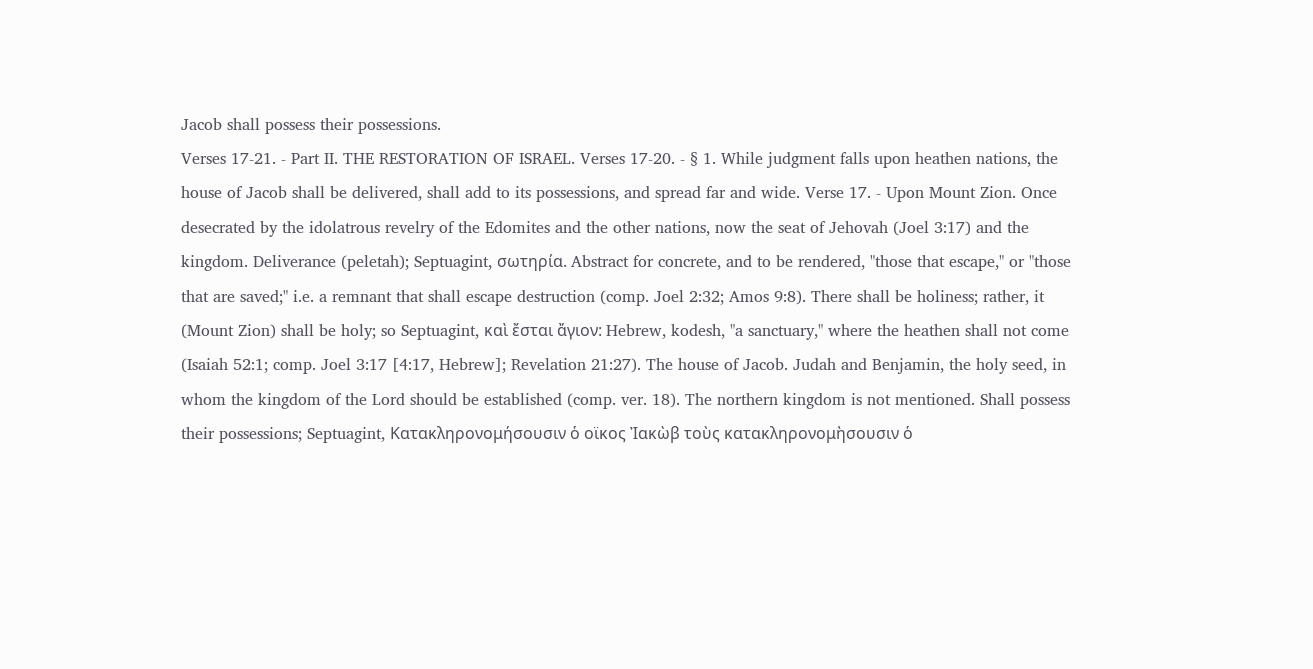Jacob shall possess their possessions.
Verses 17-21. - Part II. THE RESTORATION OF ISRAEL. Verses 17-20. - § 1. While judgment falls upon heathen nations, the house of Jacob shall be delivered, shall add to its possessions, and spread far and wide. Verse 17. - Upon Mount Zion. Once desecrated by the idolatrous revelry of the Edomites and the other nations, now the seat of Jehovah (Joel 3:17) and the kingdom. Deliverance (peletah); Septuagint, σωτηρία. Abstract for concrete, and to be rendered, "those that escape," or "those that are saved;" i.e. a remnant that shall escape destruction (comp. Joel 2:32; Amos 9:8). There shall be holiness; rather, it (Mount Zion) shall be holy; so Septuagint, καὶ ἔσται ἄγιον: Hebrew, kodesh, "a sanctuary," where the heathen shall not come (Isaiah 52:1; comp. Joel 3:17 [4:17, Hebrew]; Revelation 21:27). The house of Jacob. Judah and Benjamin, the holy seed, in whom the kingdom of the Lord should be established (comp. ver. 18). The northern kingdom is not mentioned. Shall possess their possessions; Septuagint, Κατακληρονομήσουσιν ὁ οϊκος Ἰακὼβ τοὺς κατακληρονομὴσουσιν ὁ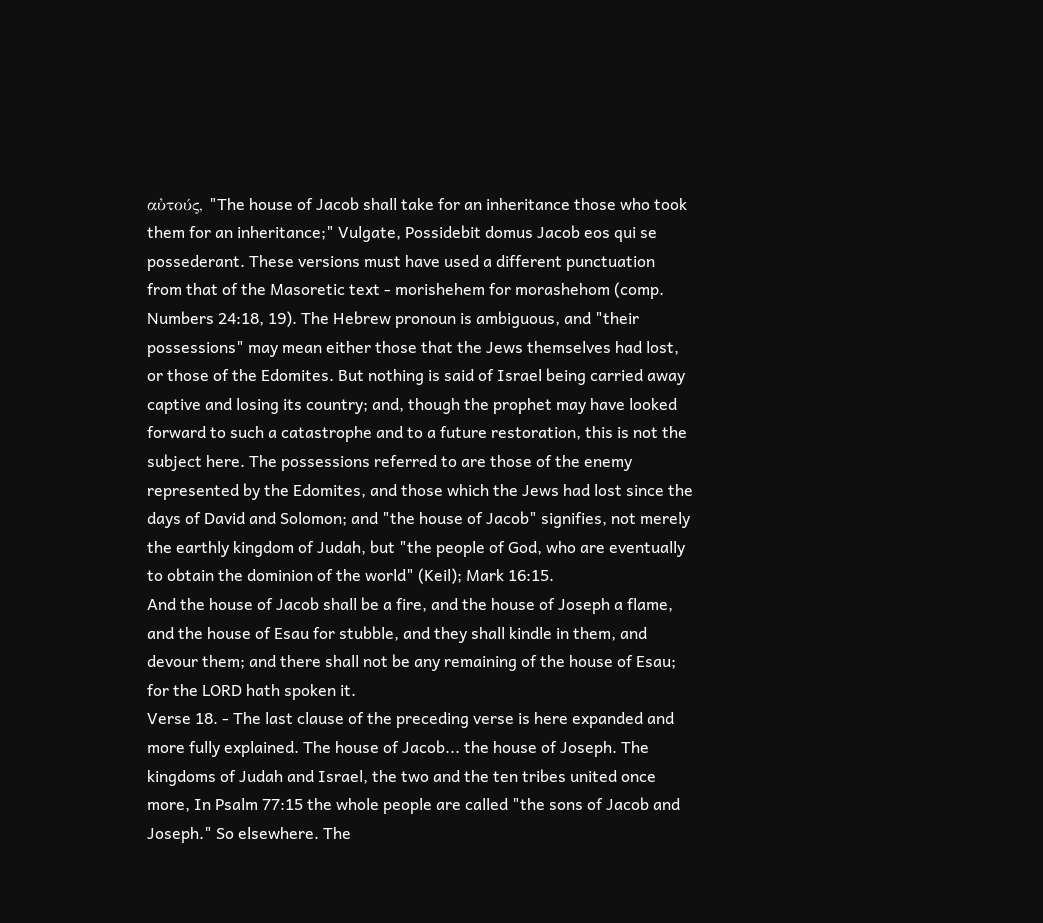αὐτούς, "The house of Jacob shall take for an inheritance those who took them for an inheritance;" Vulgate, Possidebit domus Jacob eos qui se possederant. These versions must have used a different punctuation from that of the Masoretic text - morishehem for morashehom (comp. Numbers 24:18, 19). The Hebrew pronoun is ambiguous, and "their possessions" may mean either those that the Jews themselves had lost, or those of the Edomites. But nothing is said of Israel being carried away captive and losing its country; and, though the prophet may have looked forward to such a catastrophe and to a future restoration, this is not the subject here. The possessions referred to are those of the enemy represented by the Edomites, and those which the Jews had lost since the days of David and Solomon; and "the house of Jacob" signifies, not merely the earthly kingdom of Judah, but "the people of God, who are eventually to obtain the dominion of the world" (Keil); Mark 16:15.
And the house of Jacob shall be a fire, and the house of Joseph a flame, and the house of Esau for stubble, and they shall kindle in them, and devour them; and there shall not be any remaining of the house of Esau; for the LORD hath spoken it.
Verse 18. - The last clause of the preceding verse is here expanded and more fully explained. The house of Jacob... the house of Joseph. The kingdoms of Judah and Israel, the two and the ten tribes united once more, In Psalm 77:15 the whole people are called "the sons of Jacob and Joseph." So elsewhere. The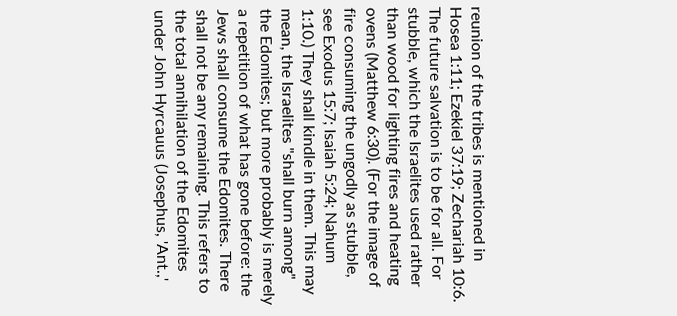reunion of the tribes is mentioned in Hosea 1:11; Ezekiel 37:19; Zechariah 10:6. The future salvation is to be for all. For stubble, which the Israelites used rather than wood for lighting fires and heating ovens (Matthew 6:30). (For the image of fire consuming the ungodly as stubble, see Exodus 15:7; Isaiah 5:24; Nahum 1:10.) They shall kindle in them. This may mean, the Israelites "shall burn among" the Edomites; but more probably is merely a repetition of what has gone before: the Jews shall consume the Edomites. There shall not be any remaining. This refers to the total annihilation of the Edomites under John Hyrcauus (Josephus, 'Ant.,'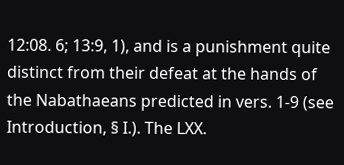12:08. 6; 13:9, 1), and is a punishment quite distinct from their defeat at the hands of the Nabathaeans predicted in vers. 1-9 (see Introduction, § I.). The LXX.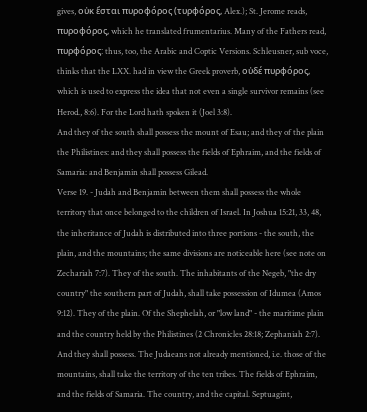gives, οὐκ ἕσται πυροφόρος (τυρφόρος, Alex.); St. Jerome reads, πυροφόρος, which he translated frumentarius. Many of the Fathers read, πυρφόρος: thus, too, the Arabic and Coptic Versions. Schleusner, sub voce, thinks that the LXX. had in view the Greek proverb, οὐδέ πυρφόρος, which is used to express the idea that not even a single survivor remains (see Herod., 8:6). For the Lord hath spoken it (Joel 3:8).
And they of the south shall possess the mount of Esau; and they of the plain the Philistines: and they shall possess the fields of Ephraim, and the fields of Samaria: and Benjamin shall possess Gilead.
Verse 19. - Judah and Benjamin between them shall possess the whole territory that once belonged to the children of Israel. In Joshua 15:21, 33, 48, the inheritance of Judah is distributed into three portions - the south, the plain, and the mountains; the same divisions are noticeable here (see note on Zechariah 7:7). They of the south. The inhabitants of the Negeb, "the dry country" the southern part of Judah, shall take possession of Idumea (Amos 9:12). They of the plain. Of the Shephelah, or "low land" - the maritime plain and the country held by the Philistines (2 Chronicles 28:18; Zephaniah 2:7). And they shall possess. The Judaeans not already mentioned, i.e. those of the mountains, shall take the territory of the ten tribes. The fields of Ephraim, and the fields of Samaria. The country, and the capital. Septuagint,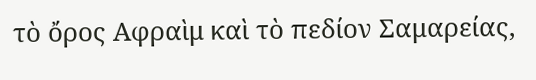τὸ ὄρος Αφραὶμ καὶ τὸ πεδίον Σαμαρείας,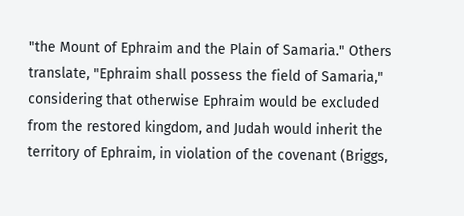"the Mount of Ephraim and the Plain of Samaria." Others translate, "Ephraim shall possess the field of Samaria," considering that otherwise Ephraim would be excluded from the restored kingdom, and Judah would inherit the territory of Ephraim, in violation of the covenant (Briggs,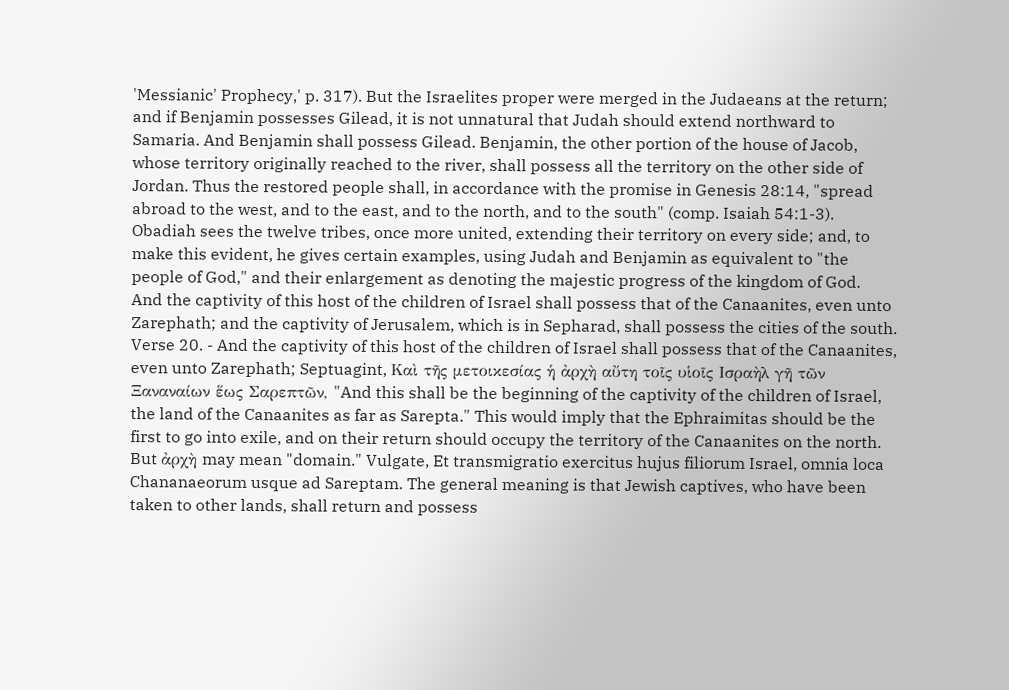'Messianic' Prophecy,' p. 317). But the Israelites proper were merged in the Judaeans at the return; and if Benjamin possesses Gilead, it is not unnatural that Judah should extend northward to Samaria. And Benjamin shall possess Gilead. Benjamin, the other portion of the house of Jacob, whose territory originally reached to the river, shall possess all the territory on the other side of Jordan. Thus the restored people shall, in accordance with the promise in Genesis 28:14, "spread abroad to the west, and to the east, and to the north, and to the south" (comp. Isaiah 54:1-3). Obadiah sees the twelve tribes, once more united, extending their territory on every side; and, to make this evident, he gives certain examples, using Judah and Benjamin as equivalent to "the people of God," and their enlargement as denoting the majestic progress of the kingdom of God.
And the captivity of this host of the children of Israel shall possess that of the Canaanites, even unto Zarephath; and the captivity of Jerusalem, which is in Sepharad, shall possess the cities of the south.
Verse 20. - And the captivity of this host of the children of Israel shall possess that of the Canaanites, even unto Zarephath; Septuagint, Καὶ τῆς μετοικεσίας ἡ ἀρχὴ αὔτη τοῖς υἱοῖς Ισραὴλ γῆ τῶν Ξαναναίων ἕως Σαρεπτῶν, "And this shall be the beginning of the captivity of the children of Israel, the land of the Canaanites as far as Sarepta." This would imply that the Ephraimitas should be the first to go into exile, and on their return should occupy the territory of the Canaanites on the north. But ἀρχὴ may mean "domain." Vulgate, Et transmigratio exercitus hujus filiorum Israel, omnia loca Chananaeorum usque ad Sareptam. The general meaning is that Jewish captives, who have been taken to other lands, shall return and possess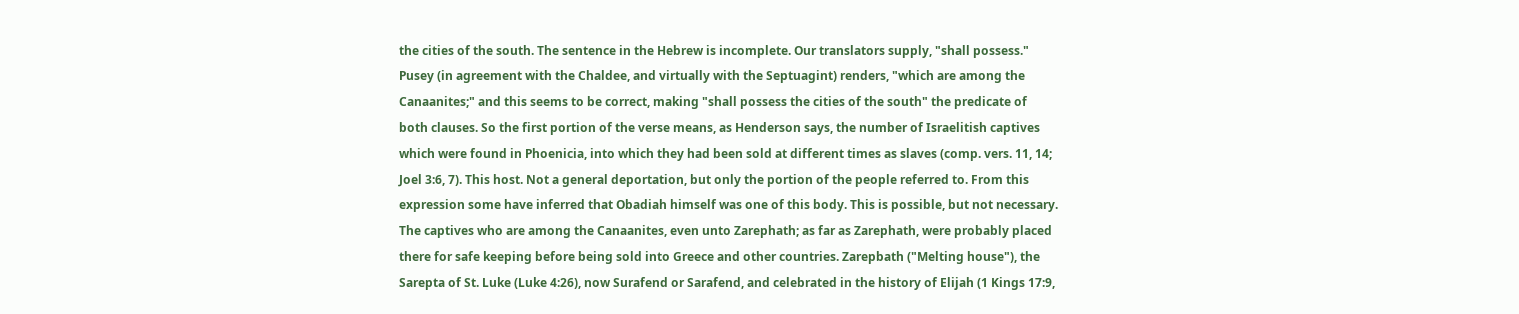the cities of the south. The sentence in the Hebrew is incomplete. Our translators supply, "shall possess." Pusey (in agreement with the Chaldee, and virtually with the Septuagint) renders, "which are among the Canaanites;" and this seems to be correct, making "shall possess the cities of the south" the predicate of both clauses. So the first portion of the verse means, as Henderson says, the number of Israelitish captives which were found in Phoenicia, into which they had been sold at different times as slaves (comp. vers. 11, 14; Joel 3:6, 7). This host. Not a general deportation, but only the portion of the people referred to. From this expression some have inferred that Obadiah himself was one of this body. This is possible, but not necessary. The captives who are among the Canaanites, even unto Zarephath; as far as Zarephath, were probably placed there for safe keeping before being sold into Greece and other countries. Zarepbath ("Melting house"), the Sarepta of St. Luke (Luke 4:26), now Surafend or Sarafend, and celebrated in the history of Elijah (1 Kings 17:9,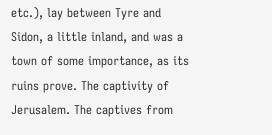etc.), lay between Tyre and Sidon, a little inland, and was a town of some importance, as its ruins prove. The captivity of Jerusalem. The captives from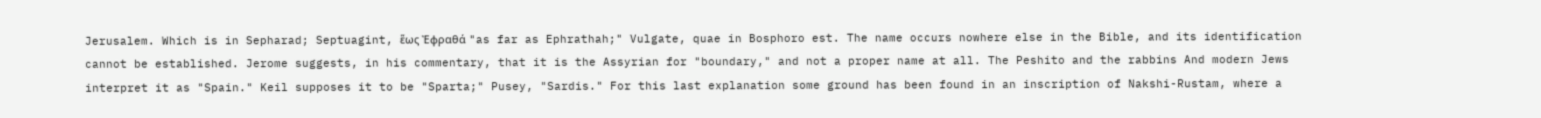Jerusalem. Which is in Sepharad; Septuagint, ἕως Ἐφραθά "as far as Ephrathah;" Vulgate, quae in Bosphoro est. The name occurs nowhere else in the Bible, and its identification cannot be established. Jerome suggests, in his commentary, that it is the Assyrian for "boundary," and not a proper name at all. The Peshito and the rabbins And modern Jews interpret it as "Spain." Keil supposes it to be "Sparta;" Pusey, "Sardis." For this last explanation some ground has been found in an inscription of Nakshi-Rustam, where a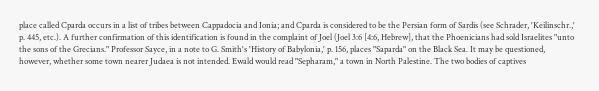place called Cparda occurs in a list of tribes between Cappadocia and Ionia; and Cparda is considered to be the Persian form of Sardis (see Schrader, 'Keilinschr.,' p. 445, etc.). A further confirmation of this identification is found in the complaint of Joel (Joel 3:6 [4:6, Hebrew], that the Phoenicians had sold Israelites "unto the sons of the Grecians." Professor Sayce, in a note to G. Smith's 'History of Babylonia,' p. 156, places "Saparda" on the Black Sea. It may be questioned, however, whether some town nearer Judaea is not intended. Ewald would read "Sepharam," a town in North Palestine. The two bodies of captives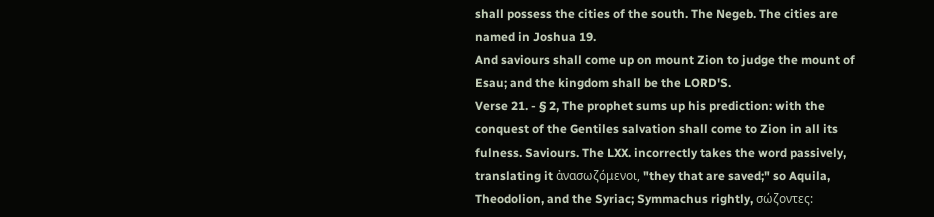shall possess the cities of the south. The Negeb. The cities are named in Joshua 19.
And saviours shall come up on mount Zion to judge the mount of Esau; and the kingdom shall be the LORD'S.
Verse 21. - § 2, The prophet sums up his prediction: with the conquest of the Gentiles salvation shall come to Zion in all its fulness. Saviours. The LXX. incorrectly takes the word passively, translating it ἀνασωζόμενοι, "they that are saved;" so Aquila, Theodolion, and the Syriac; Symmachus rightly, σώζοντες: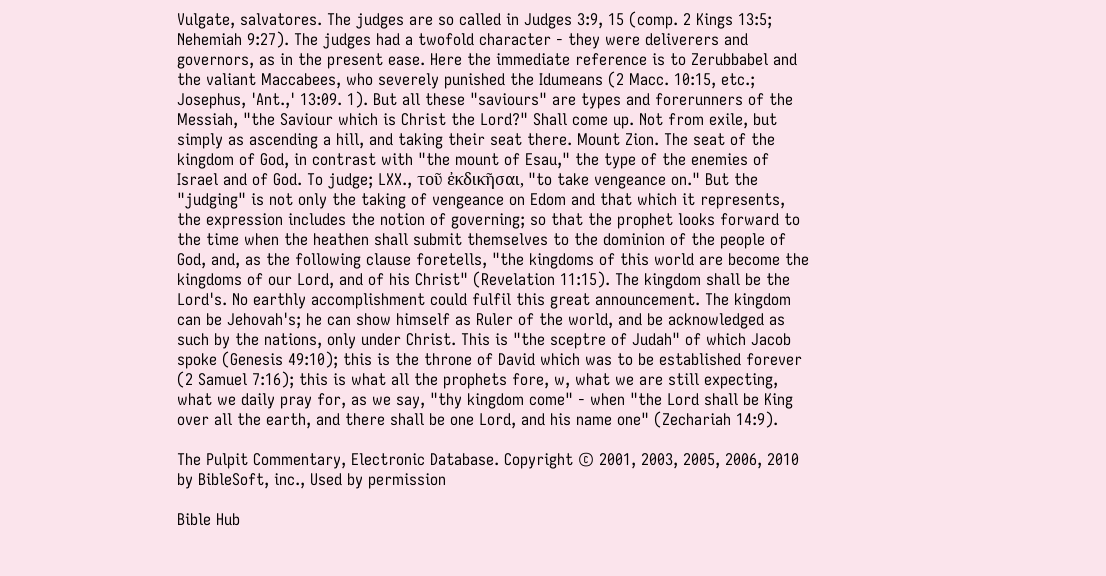Vulgate, salvatores. The judges are so called in Judges 3:9, 15 (comp. 2 Kings 13:5; Nehemiah 9:27). The judges had a twofold character - they were deliverers and governors, as in the present ease. Here the immediate reference is to Zerubbabel and the valiant Maccabees, who severely punished the Idumeans (2 Macc. 10:15, etc.; Josephus, 'Ant.,' 13:09. 1). But all these "saviours" are types and forerunners of the Messiah, "the Saviour which is Christ the Lord?" Shall come up. Not from exile, but simply as ascending a hill, and taking their seat there. Mount Zion. The seat of the kingdom of God, in contrast with "the mount of Esau," the type of the enemies of Israel and of God. To judge; LXX., τοῦ ἐκδικῆσαι, "to take vengeance on." But the "judging" is not only the taking of vengeance on Edom and that which it represents, the expression includes the notion of governing; so that the prophet looks forward to the time when the heathen shall submit themselves to the dominion of the people of God, and, as the following clause foretells, "the kingdoms of this world are become the kingdoms of our Lord, and of his Christ" (Revelation 11:15). The kingdom shall be the Lord's. No earthly accomplishment could fulfil this great announcement. The kingdom can be Jehovah's; he can show himself as Ruler of the world, and be acknowledged as such by the nations, only under Christ. This is "the sceptre of Judah" of which Jacob spoke (Genesis 49:10); this is the throne of David which was to be established forever (2 Samuel 7:16); this is what all the prophets fore, w, what we are still expecting, what we daily pray for, as we say, "thy kingdom come" - when "the Lord shall be King over all the earth, and there shall be one Lord, and his name one" (Zechariah 14:9).

The Pulpit Commentary, Electronic Database. Copyright © 2001, 2003, 2005, 2006, 2010 by BibleSoft, inc., Used by permission

Bible Hub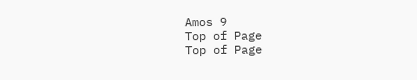Amos 9
Top of Page
Top of Page